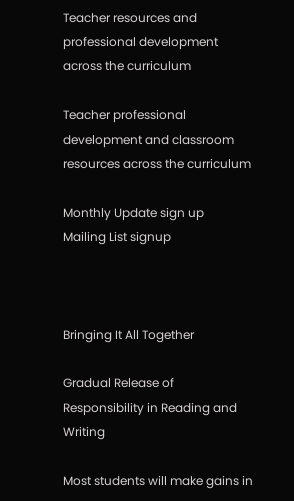Teacher resources and professional development across the curriculum

Teacher professional development and classroom resources across the curriculum

Monthly Update sign up
Mailing List signup



Bringing It All Together

Gradual Release of Responsibility in Reading and Writing

Most students will make gains in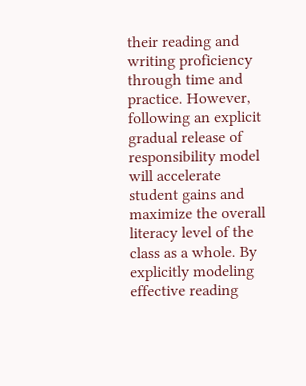their reading and writing proficiency through time and practice. However, following an explicit gradual release of responsibility model will accelerate student gains and maximize the overall literacy level of the class as a whole. By explicitly modeling effective reading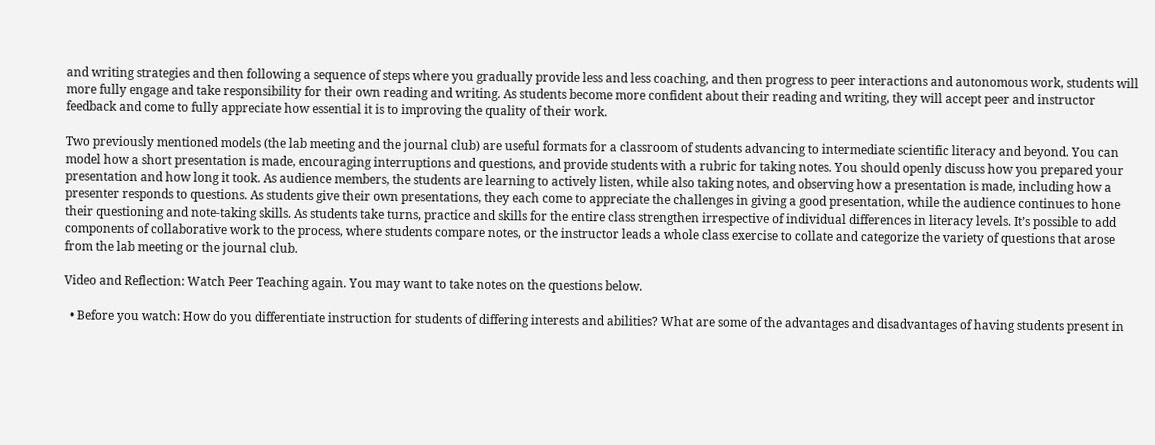and writing strategies and then following a sequence of steps where you gradually provide less and less coaching, and then progress to peer interactions and autonomous work, students will more fully engage and take responsibility for their own reading and writing. As students become more confident about their reading and writing, they will accept peer and instructor feedback and come to fully appreciate how essential it is to improving the quality of their work.

Two previously mentioned models (the lab meeting and the journal club) are useful formats for a classroom of students advancing to intermediate scientific literacy and beyond. You can model how a short presentation is made, encouraging interruptions and questions, and provide students with a rubric for taking notes. You should openly discuss how you prepared your presentation and how long it took. As audience members, the students are learning to actively listen, while also taking notes, and observing how a presentation is made, including how a presenter responds to questions. As students give their own presentations, they each come to appreciate the challenges in giving a good presentation, while the audience continues to hone their questioning and note-taking skills. As students take turns, practice and skills for the entire class strengthen irrespective of individual differences in literacy levels. It’s possible to add components of collaborative work to the process, where students compare notes, or the instructor leads a whole class exercise to collate and categorize the variety of questions that arose from the lab meeting or the journal club.

Video and Reflection: Watch Peer Teaching again. You may want to take notes on the questions below.

  • Before you watch: How do you differentiate instruction for students of differing interests and abilities? What are some of the advantages and disadvantages of having students present in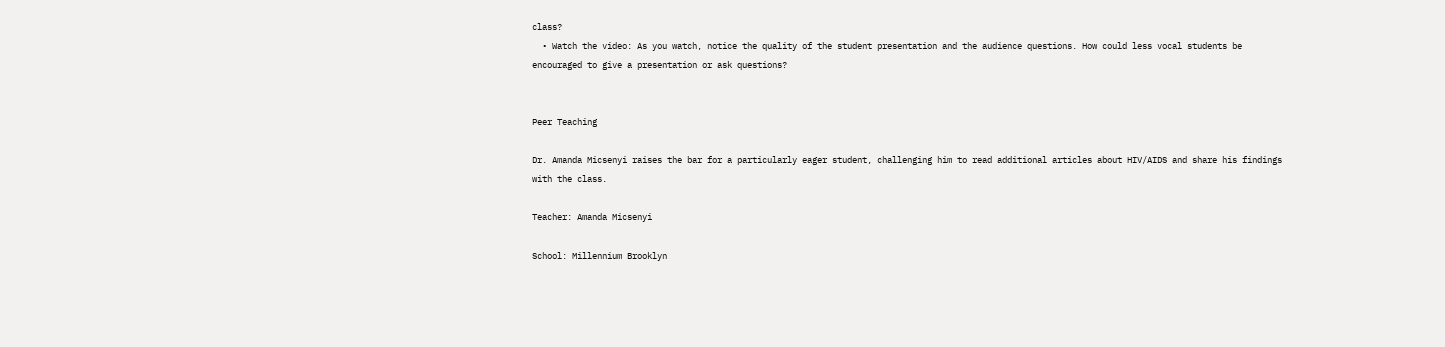class?
  • Watch the video: As you watch, notice the quality of the student presentation and the audience questions. How could less vocal students be encouraged to give a presentation or ask questions?


Peer Teaching

Dr. Amanda Micsenyi raises the bar for a particularly eager student, challenging him to read additional articles about HIV/AIDS and share his findings with the class.

Teacher: Amanda Micsenyi

School: Millennium Brooklyn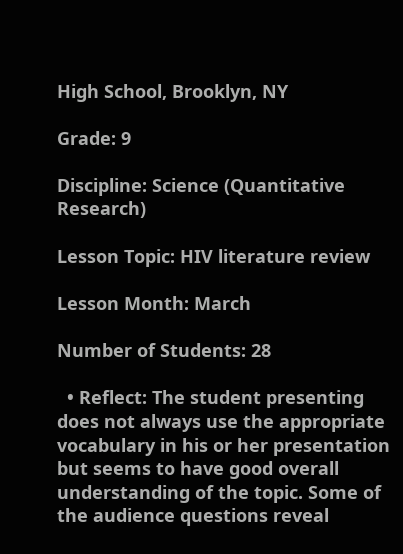High School, Brooklyn, NY

Grade: 9

Discipline: Science (Quantitative Research)

Lesson Topic: HIV literature review

Lesson Month: March

Number of Students: 28

  • Reflect: The student presenting does not always use the appropriate vocabulary in his or her presentation but seems to have good overall understanding of the topic. Some of the audience questions reveal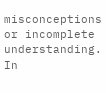misconceptions or incomplete understanding. In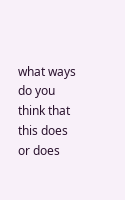what ways do you think that this does or does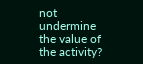not undermine the value of the activity?